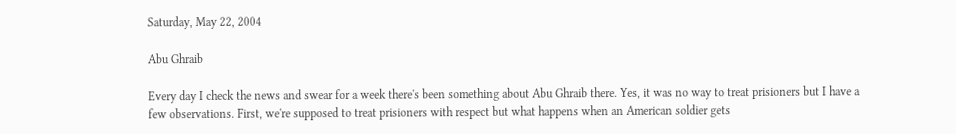Saturday, May 22, 2004

Abu Ghraib

Every day I check the news and swear for a week there's been something about Abu Ghraib there. Yes, it was no way to treat prisioners but I have a few observations. First, we're supposed to treat prisioners with respect but what happens when an American soldier gets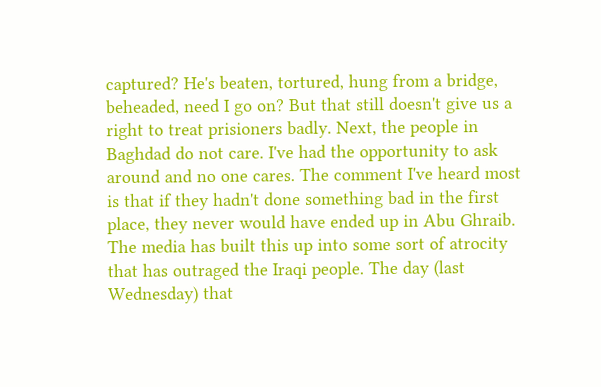captured? He's beaten, tortured, hung from a bridge, beheaded, need I go on? But that still doesn't give us a right to treat prisioners badly. Next, the people in Baghdad do not care. I've had the opportunity to ask around and no one cares. The comment I've heard most is that if they hadn't done something bad in the first place, they never would have ended up in Abu Ghraib. The media has built this up into some sort of atrocity that has outraged the Iraqi people. The day (last Wednesday) that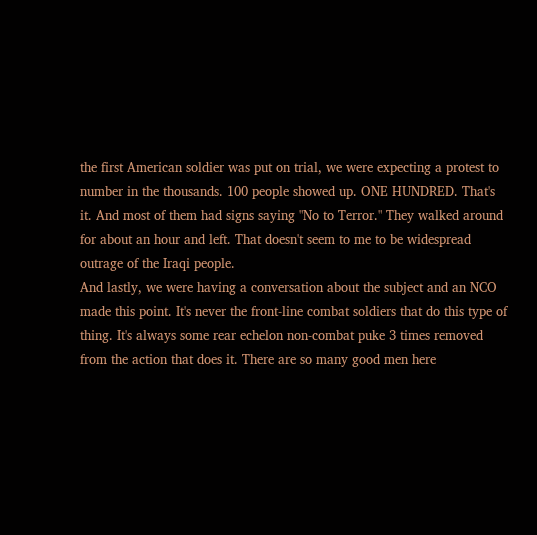the first American soldier was put on trial, we were expecting a protest to number in the thousands. 100 people showed up. ONE HUNDRED. That's it. And most of them had signs saying "No to Terror." They walked around for about an hour and left. That doesn't seem to me to be widespread outrage of the Iraqi people.
And lastly, we were having a conversation about the subject and an NCO made this point. It's never the front-line combat soldiers that do this type of thing. It's always some rear echelon non-combat puke 3 times removed from the action that does it. There are so many good men here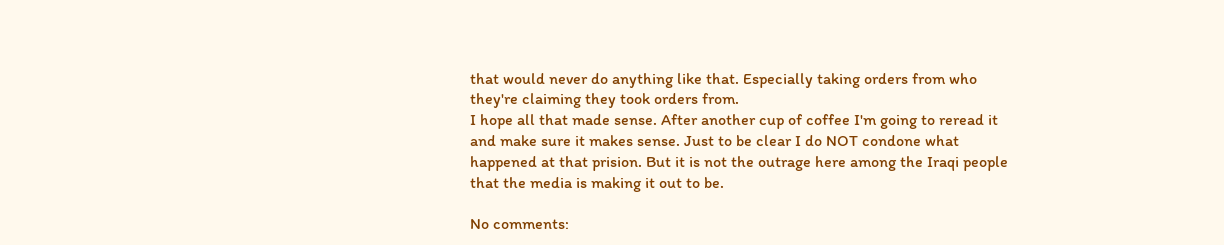that would never do anything like that. Especially taking orders from who they're claiming they took orders from.
I hope all that made sense. After another cup of coffee I'm going to reread it and make sure it makes sense. Just to be clear I do NOT condone what happened at that prision. But it is not the outrage here among the Iraqi people that the media is making it out to be.

No comments: